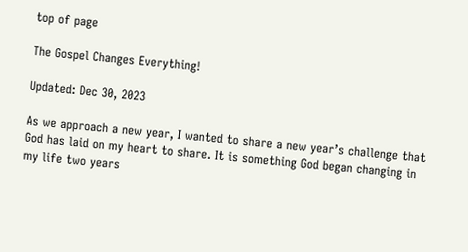top of page

The Gospel Changes Everything!

Updated: Dec 30, 2023

As we approach a new year, I wanted to share a new year’s challenge that God has laid on my heart to share. It is something God began changing in my life two years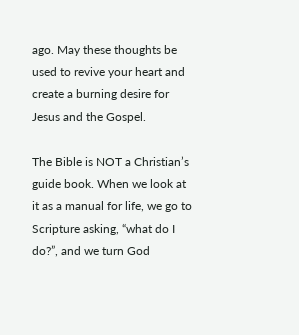ago. May these thoughts be used to revive your heart and create a burning desire for Jesus and the Gospel.

The Bible is NOT a Christian’s guide book. When we look at it as a manual for life, we go to Scripture asking, “what do I do?”, and we turn God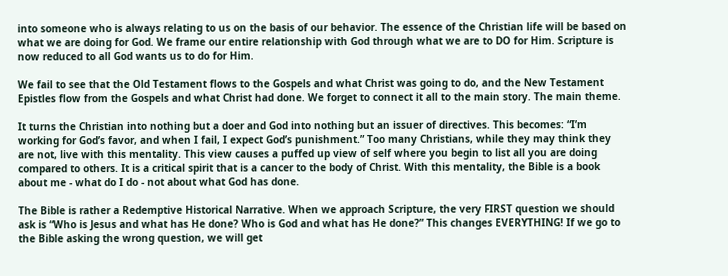into someone who is always relating to us on the basis of our behavior. The essence of the Christian life will be based on what we are doing for God. We frame our entire relationship with God through what we are to DO for Him. Scripture is now reduced to all God wants us to do for Him.

We fail to see that the Old Testament flows to the Gospels and what Christ was going to do, and the New Testament Epistles flow from the Gospels and what Christ had done. We forget to connect it all to the main story. The main theme.

It turns the Christian into nothing but a doer and God into nothing but an issuer of directives. This becomes: “I’m working for God’s favor, and when I fail, I expect God’s punishment.” Too many Christians, while they may think they are not, live with this mentality. This view causes a puffed up view of self where you begin to list all you are doing compared to others. It is a critical spirit that is a cancer to the body of Christ. With this mentality, the Bible is a book about me - what do I do - not about what God has done.

The Bible is rather a Redemptive Historical Narrative. When we approach Scripture, the very FIRST question we should ask is “Who is Jesus and what has He done? Who is God and what has He done?” This changes EVERYTHING! If we go to the Bible asking the wrong question, we will get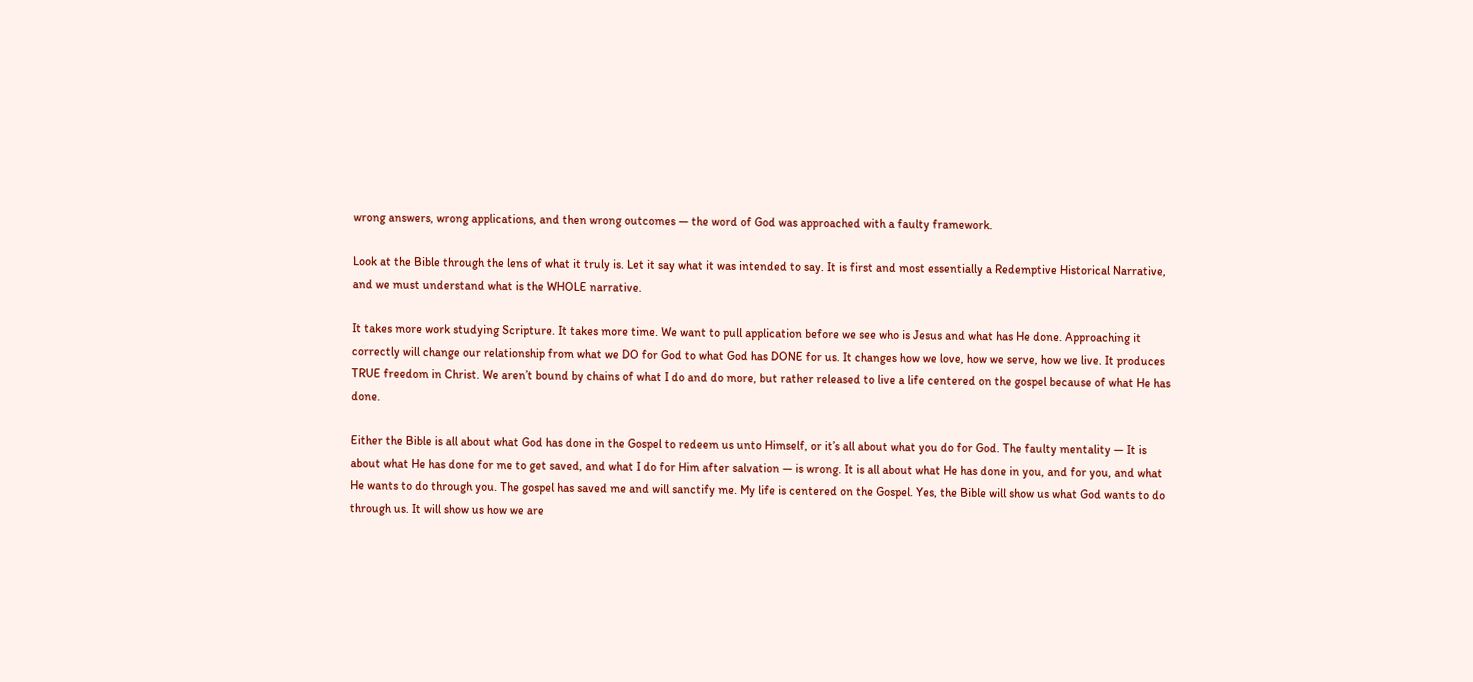wrong answers, wrong applications, and then wrong outcomes — the word of God was approached with a faulty framework.

Look at the Bible through the lens of what it truly is. Let it say what it was intended to say. It is first and most essentially a Redemptive Historical Narrative, and we must understand what is the WHOLE narrative.

It takes more work studying Scripture. It takes more time. We want to pull application before we see who is Jesus and what has He done. Approaching it correctly will change our relationship from what we DO for God to what God has DONE for us. It changes how we love, how we serve, how we live. It produces TRUE freedom in Christ. We aren’t bound by chains of what I do and do more, but rather released to live a life centered on the gospel because of what He has done.

Either the Bible is all about what God has done in the Gospel to redeem us unto Himself, or it’s all about what you do for God. The faulty mentality — It is about what He has done for me to get saved, and what I do for Him after salvation — is wrong. It is all about what He has done in you, and for you, and what He wants to do through you. The gospel has saved me and will sanctify me. My life is centered on the Gospel. Yes, the Bible will show us what God wants to do through us. It will show us how we are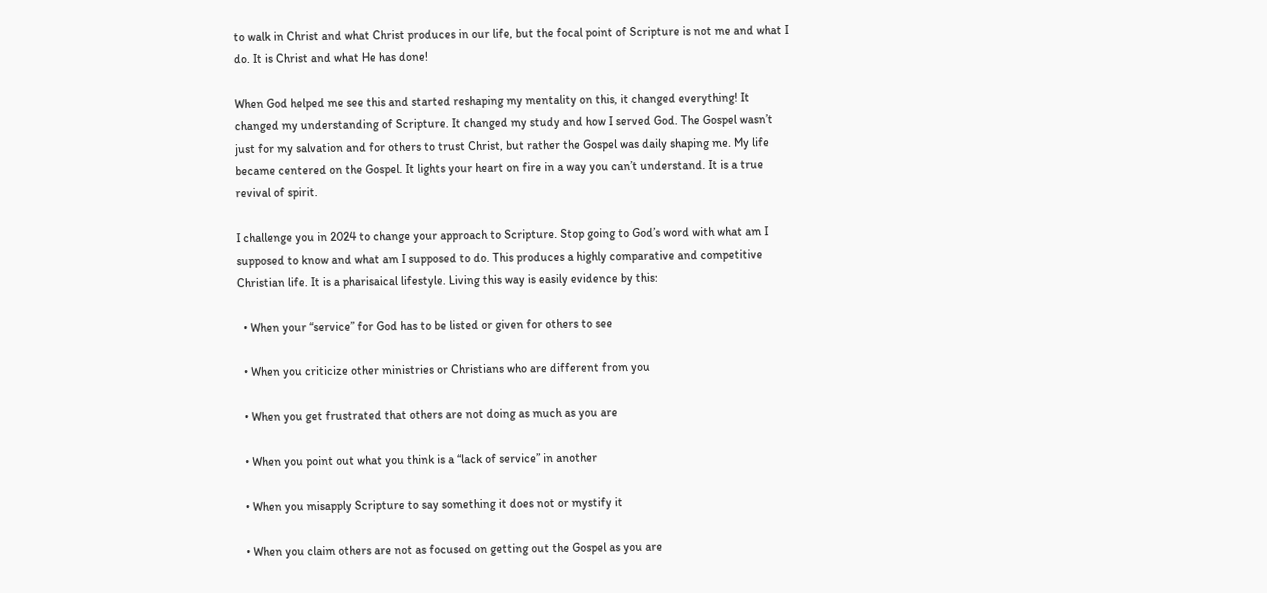to walk in Christ and what Christ produces in our life, but the focal point of Scripture is not me and what I do. It is Christ and what He has done!

When God helped me see this and started reshaping my mentality on this, it changed everything! It changed my understanding of Scripture. It changed my study and how I served God. The Gospel wasn’t just for my salvation and for others to trust Christ, but rather the Gospel was daily shaping me. My life became centered on the Gospel. It lights your heart on fire in a way you can’t understand. It is a true revival of spirit.

I challenge you in 2024 to change your approach to Scripture. Stop going to God’s word with what am I supposed to know and what am I supposed to do. This produces a highly comparative and competitive Christian life. It is a pharisaical lifestyle. Living this way is easily evidence by this:

  • When your “service” for God has to be listed or given for others to see

  • When you criticize other ministries or Christians who are different from you

  • When you get frustrated that others are not doing as much as you are

  • When you point out what you think is a “lack of service” in another

  • When you misapply Scripture to say something it does not or mystify it

  • When you claim others are not as focused on getting out the Gospel as you are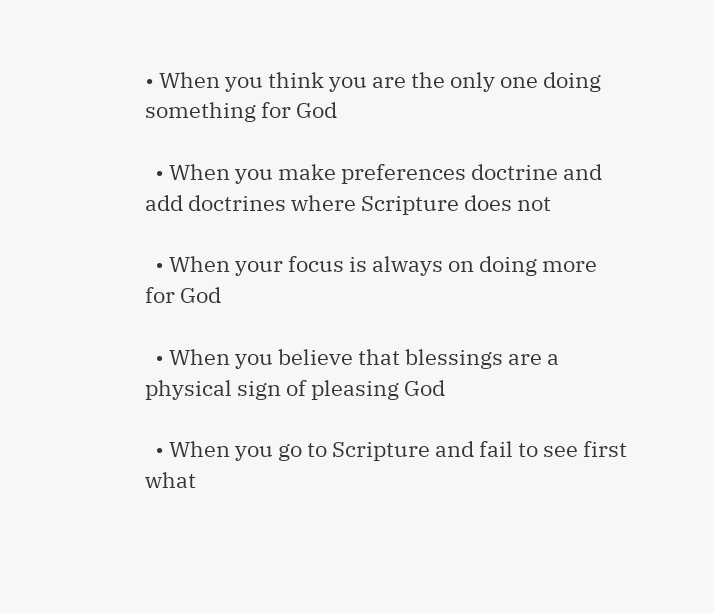• When you think you are the only one doing something for God

  • When you make preferences doctrine and add doctrines where Scripture does not

  • When your focus is always on doing more for God

  • When you believe that blessings are a physical sign of pleasing God

  • When you go to Scripture and fail to see first what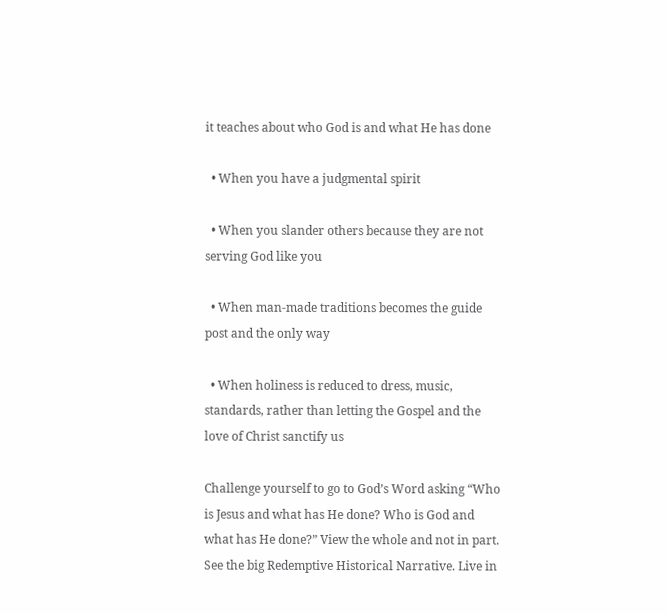it teaches about who God is and what He has done

  • When you have a judgmental spirit

  • When you slander others because they are not serving God like you

  • When man-made traditions becomes the guide post and the only way

  • When holiness is reduced to dress, music, standards, rather than letting the Gospel and the love of Christ sanctify us

Challenge yourself to go to God’s Word asking “Who is Jesus and what has He done? Who is God and what has He done?” View the whole and not in part. See the big Redemptive Historical Narrative. Live in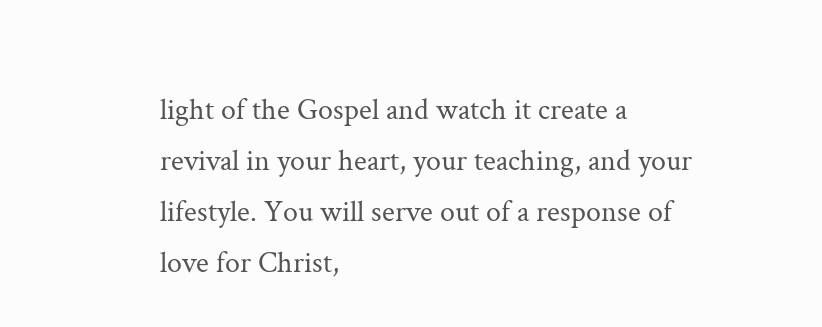light of the Gospel and watch it create a revival in your heart, your teaching, and your lifestyle. You will serve out of a response of love for Christ,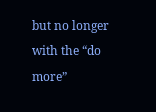but no longer with the “do more”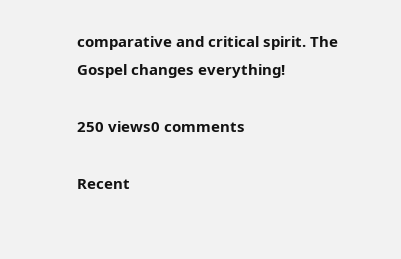comparative and critical spirit. The Gospel changes everything!

250 views0 comments

Recent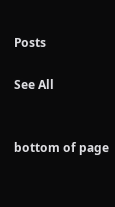Posts

See All


bottom of page